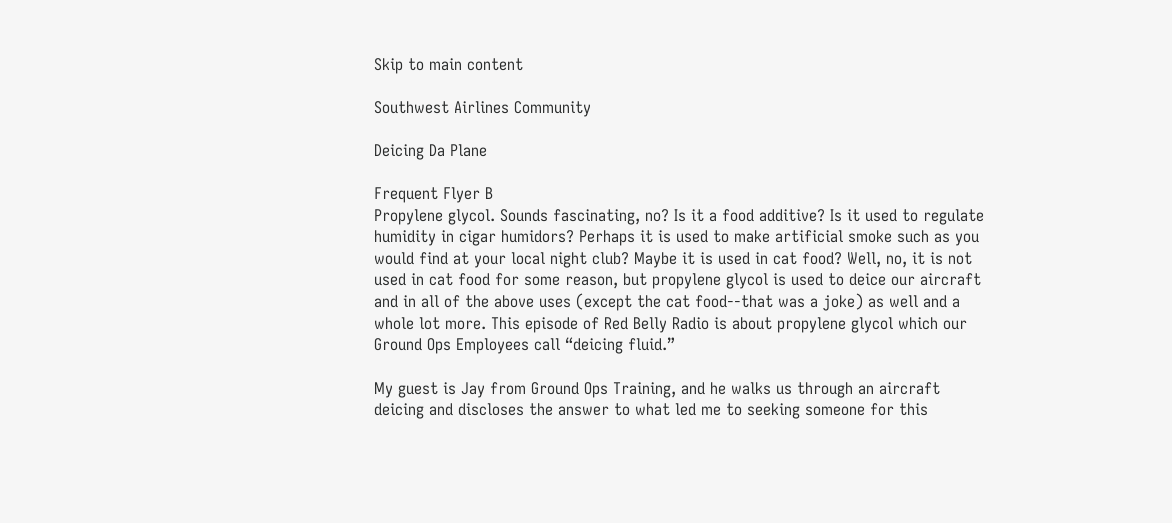Skip to main content

Southwest Airlines Community

Deicing Da Plane

Frequent Flyer B
Propylene glycol. Sounds fascinating, no? Is it a food additive? Is it used to regulate humidity in cigar humidors? Perhaps it is used to make artificial smoke such as you would find at your local night club? Maybe it is used in cat food? Well, no, it is not used in cat food for some reason, but propylene glycol is used to deice our aircraft and in all of the above uses (except the cat food--that was a joke) as well and a whole lot more. This episode of Red Belly Radio is about propylene glycol which our Ground Ops Employees call “deicing fluid.”

My guest is Jay from Ground Ops Training, and he walks us through an aircraft deicing and discloses the answer to what led me to seeking someone for this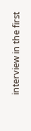interview in the first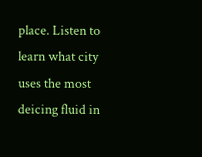place. Listen to learn what city uses the most deicing fluid in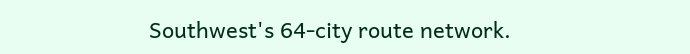Southwest's 64-city route network.